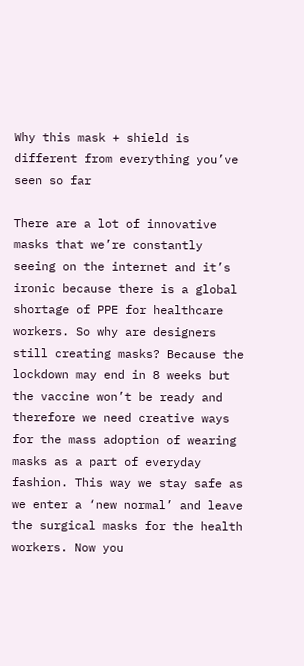Why this mask + shield is different from everything you’ve seen so far

There are a lot of innovative masks that we’re constantly seeing on the internet and it’s ironic because there is a global shortage of PPE for healthcare workers. So why are designers still creating masks? Because the lockdown may end in 8 weeks but the vaccine won’t be ready and therefore we need creative ways for the mass adoption of wearing masks as a part of everyday fashion. This way we stay safe as we enter a ‘new normal’ and leave the surgical masks for the health workers. Now you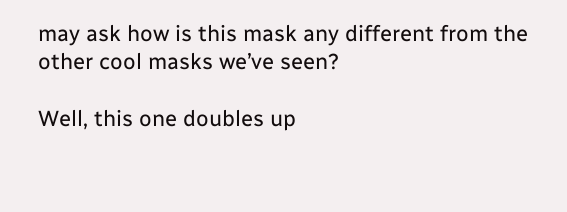may ask how is this mask any different from the other cool masks we’ve seen?

Well, this one doubles up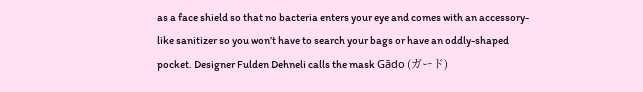as a face shield so that no bacteria enters your eye and comes with an accessory-like sanitizer so you won’t have to search your bags or have an oddly-shaped pocket. Designer Fulden Dehneli calls the mask Gādo (ガード)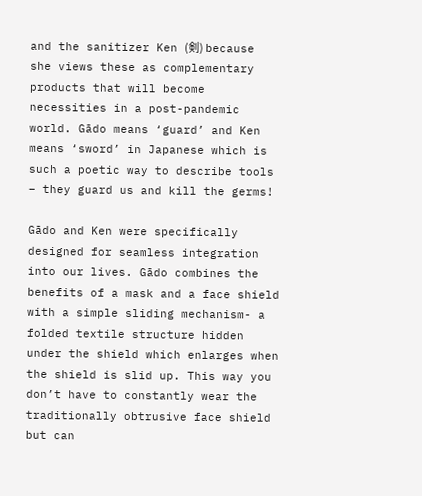and the sanitizer Ken (剣) because she views these as complementary products that will become necessities in a post-pandemic world. Gādo means ‘guard’ and Ken means ‘sword’ in Japanese which is such a poetic way to describe tools – they guard us and kill the germs!

Gādo and Ken were specifically designed for seamless integration into our lives. Gādo combines the benefits of a mask and a face shield with a simple sliding mechanism- a folded textile structure hidden under the shield which enlarges when the shield is slid up. This way you don’t have to constantly wear the traditionally obtrusive face shield but can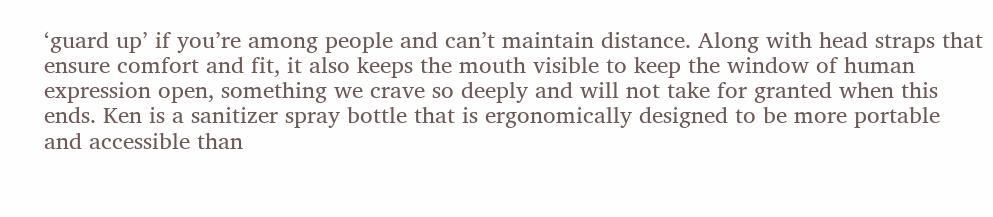‘guard up’ if you’re among people and can’t maintain distance. Along with head straps that ensure comfort and fit, it also keeps the mouth visible to keep the window of human expression open, something we crave so deeply and will not take for granted when this ends. Ken is a sanitizer spray bottle that is ergonomically designed to be more portable and accessible than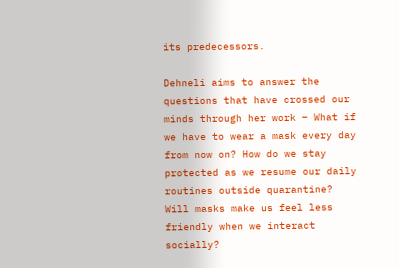its predecessors.

Dehneli aims to answer the questions that have crossed our minds through her work – What if we have to wear a mask every day from now on? How do we stay protected as we resume our daily routines outside quarantine? Will masks make us feel less friendly when we interact socially?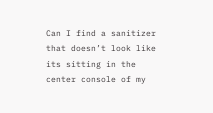Can I find a sanitizer that doesn’t look like its sitting in the center console of my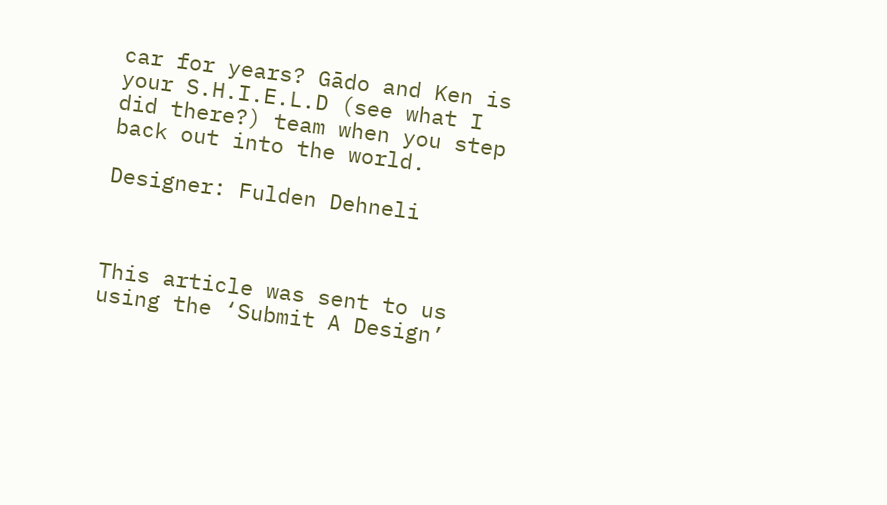car for years? Gādo and Ken is your S.H.I.E.L.D (see what I did there?) team when you step back out into the world.

Designer: Fulden Dehneli



This article was sent to us using the ‘Submit A Design’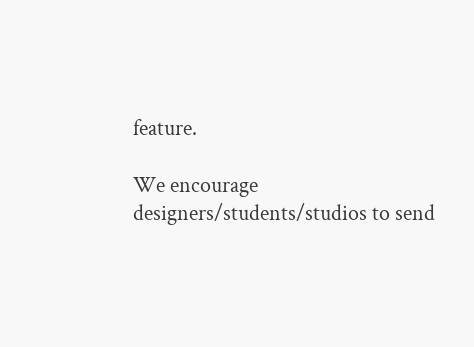feature.

We encourage designers/students/studios to send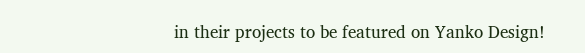in their projects to be featured on Yanko Design!